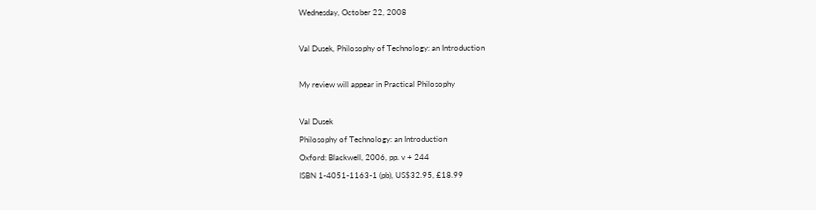Wednesday, October 22, 2008

Val Dusek, Philosophy of Technology: an Introduction

My review will appear in Practical Philosophy

Val Dusek
Philosophy of Technology: an Introduction
Oxford: Blackwell, 2006, pp. v + 244
ISBN 1-4051-1163-1 (pb), US$32.95, £18.99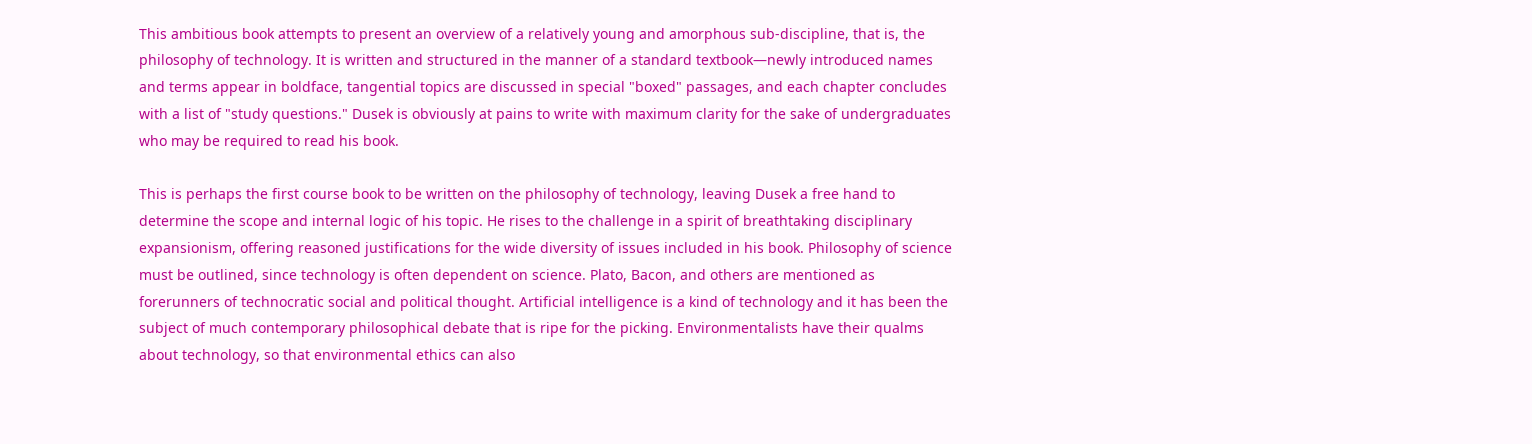This ambitious book attempts to present an overview of a relatively young and amorphous sub-discipline, that is, the philosophy of technology. It is written and structured in the manner of a standard textbook—newly introduced names and terms appear in boldface, tangential topics are discussed in special "boxed" passages, and each chapter concludes with a list of "study questions." Dusek is obviously at pains to write with maximum clarity for the sake of undergraduates who may be required to read his book.

This is perhaps the first course book to be written on the philosophy of technology, leaving Dusek a free hand to determine the scope and internal logic of his topic. He rises to the challenge in a spirit of breathtaking disciplinary expansionism, offering reasoned justifications for the wide diversity of issues included in his book. Philosophy of science must be outlined, since technology is often dependent on science. Plato, Bacon, and others are mentioned as forerunners of technocratic social and political thought. Artificial intelligence is a kind of technology and it has been the subject of much contemporary philosophical debate that is ripe for the picking. Environmentalists have their qualms about technology, so that environmental ethics can also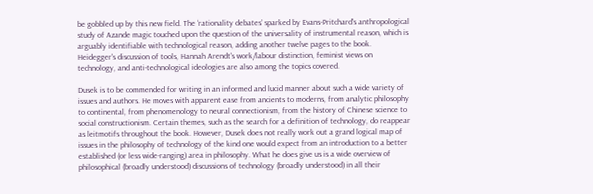be gobbled up by this new field. The ‘rationality debates’ sparked by Evans-Pritchard's anthropological study of Azande magic touched upon the question of the universality of instrumental reason, which is arguably identifiable with technological reason, adding another twelve pages to the book. Heidegger's discussion of tools, Hannah Arendt's work/labour distinction, feminist views on technology, and anti-technological ideologies are also among the topics covered.

Dusek is to be commended for writing in an informed and lucid manner about such a wide variety of issues and authors. He moves with apparent ease from ancients to moderns, from analytic philosophy to continental, from phenomenology to neural connectionism, from the history of Chinese science to social constructionism. Certain themes, such as the search for a definition of technology, do reappear as leitmotifs throughout the book. However, Dusek does not really work out a grand logical map of issues in the philosophy of technology of the kind one would expect from an introduction to a better established (or less wide-ranging) area in philosophy. What he does give us is a wide overview of philosophical (broadly understood) discussions of technology (broadly understood) in all their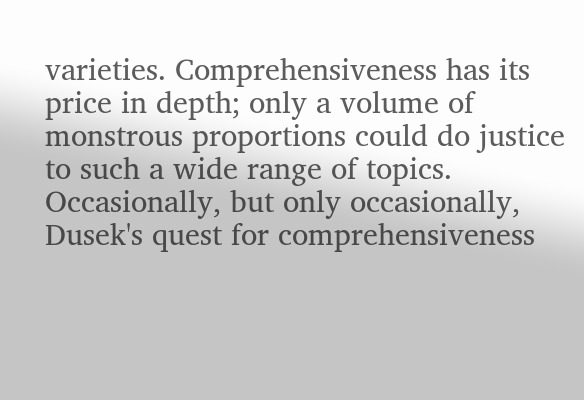varieties. Comprehensiveness has its price in depth; only a volume of monstrous proportions could do justice to such a wide range of topics. Occasionally, but only occasionally, Dusek's quest for comprehensiveness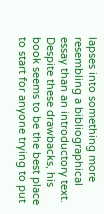lapses into something more resembling a bibliographical essay than an introductory text. Despite these drawbacks, his book seems to be the best place to start for anyone trying to put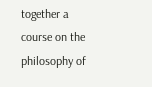together a course on the philosophy of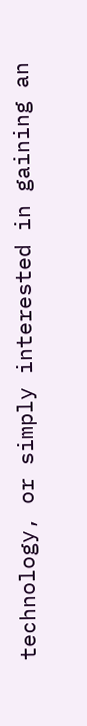technology, or simply interested in gaining an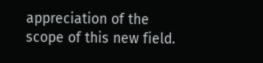appreciation of the scope of this new field.